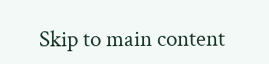Skip to main content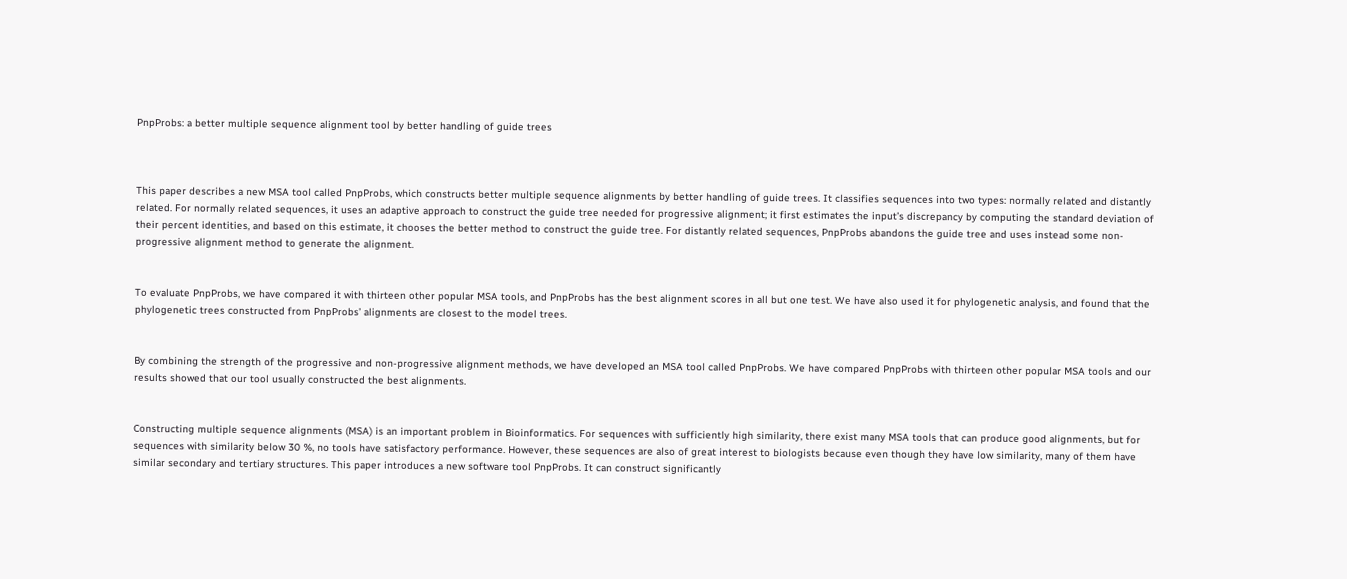PnpProbs: a better multiple sequence alignment tool by better handling of guide trees



This paper describes a new MSA tool called PnpProbs, which constructs better multiple sequence alignments by better handling of guide trees. It classifies sequences into two types: normally related and distantly related. For normally related sequences, it uses an adaptive approach to construct the guide tree needed for progressive alignment; it first estimates the input’s discrepancy by computing the standard deviation of their percent identities, and based on this estimate, it chooses the better method to construct the guide tree. For distantly related sequences, PnpProbs abandons the guide tree and uses instead some non-progressive alignment method to generate the alignment.


To evaluate PnpProbs, we have compared it with thirteen other popular MSA tools, and PnpProbs has the best alignment scores in all but one test. We have also used it for phylogenetic analysis, and found that the phylogenetic trees constructed from PnpProbs’ alignments are closest to the model trees.


By combining the strength of the progressive and non-progressive alignment methods, we have developed an MSA tool called PnpProbs. We have compared PnpProbs with thirteen other popular MSA tools and our results showed that our tool usually constructed the best alignments.


Constructing multiple sequence alignments (MSA) is an important problem in Bioinformatics. For sequences with sufficiently high similarity, there exist many MSA tools that can produce good alignments, but for sequences with similarity below 30 %, no tools have satisfactory performance. However, these sequences are also of great interest to biologists because even though they have low similarity, many of them have similar secondary and tertiary structures. This paper introduces a new software tool PnpProbs. It can construct significantly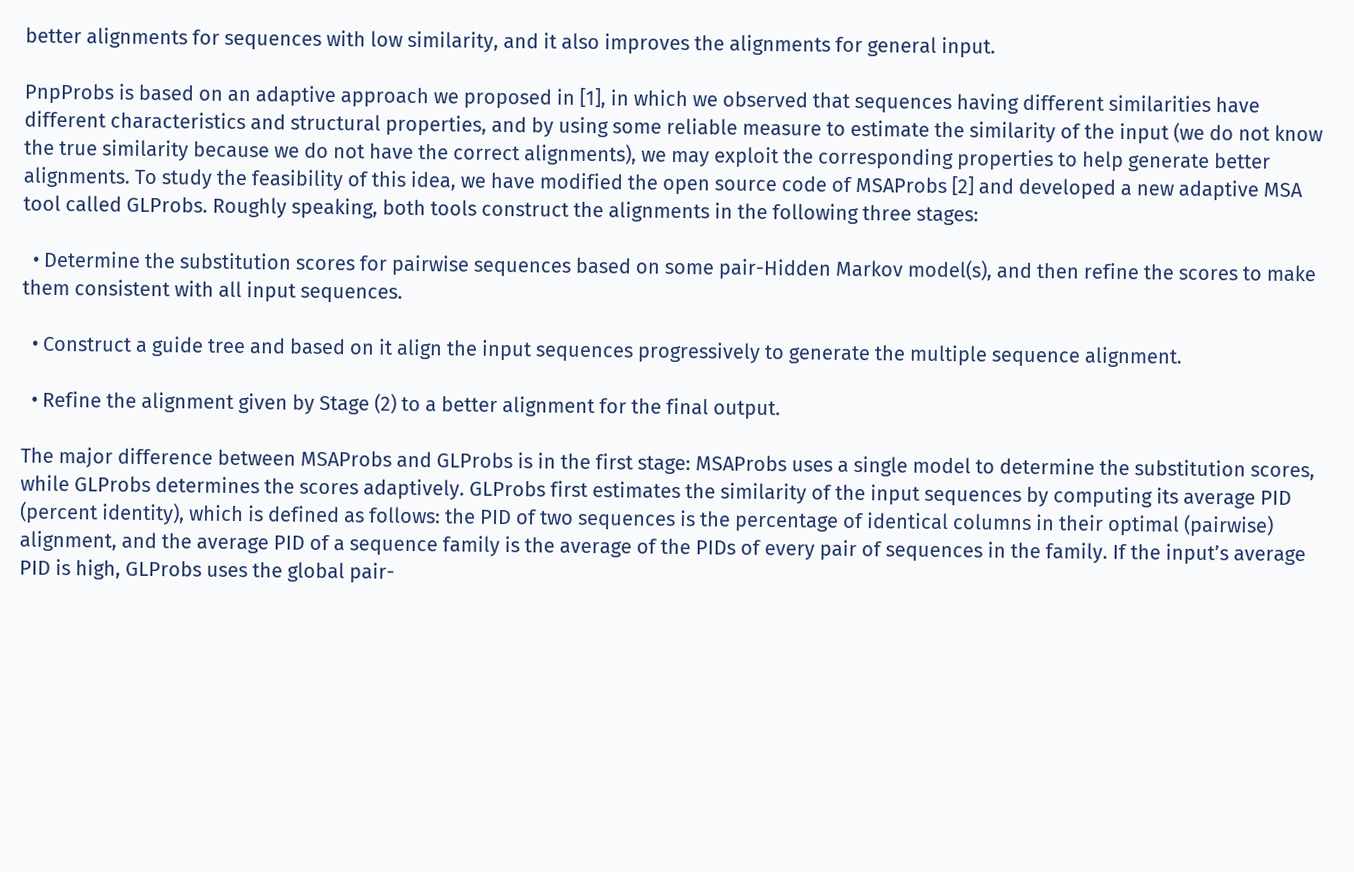better alignments for sequences with low similarity, and it also improves the alignments for general input.

PnpProbs is based on an adaptive approach we proposed in [1], in which we observed that sequences having different similarities have different characteristics and structural properties, and by using some reliable measure to estimate the similarity of the input (we do not know the true similarity because we do not have the correct alignments), we may exploit the corresponding properties to help generate better alignments. To study the feasibility of this idea, we have modified the open source code of MSAProbs [2] and developed a new adaptive MSA tool called GLProbs. Roughly speaking, both tools construct the alignments in the following three stages:

  • Determine the substitution scores for pairwise sequences based on some pair-Hidden Markov model(s), and then refine the scores to make them consistent with all input sequences.

  • Construct a guide tree and based on it align the input sequences progressively to generate the multiple sequence alignment.

  • Refine the alignment given by Stage (2) to a better alignment for the final output.

The major difference between MSAProbs and GLProbs is in the first stage: MSAProbs uses a single model to determine the substitution scores, while GLProbs determines the scores adaptively. GLProbs first estimates the similarity of the input sequences by computing its average PID (percent identity), which is defined as follows: the PID of two sequences is the percentage of identical columns in their optimal (pairwise) alignment, and the average PID of a sequence family is the average of the PIDs of every pair of sequences in the family. If the input’s average PID is high, GLProbs uses the global pair-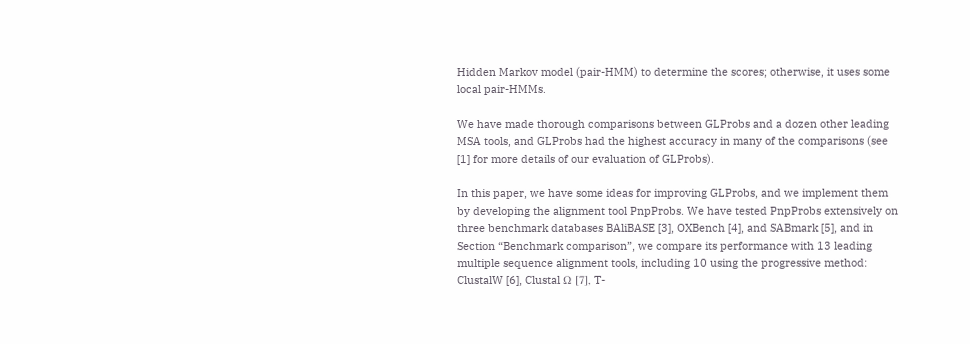Hidden Markov model (pair-HMM) to determine the scores; otherwise, it uses some local pair-HMMs.

We have made thorough comparisons between GLProbs and a dozen other leading MSA tools, and GLProbs had the highest accuracy in many of the comparisons (see [1] for more details of our evaluation of GLProbs).

In this paper, we have some ideas for improving GLProbs, and we implement them by developing the alignment tool PnpProbs. We have tested PnpProbs extensively on three benchmark databases BAliBASE [3], OXBench [4], and SABmark [5], and in Section “Benchmark comparison”, we compare its performance with 13 leading multiple sequence alignment tools, including 10 using the progressive method: ClustalW [6], Clustal Ω [7], T-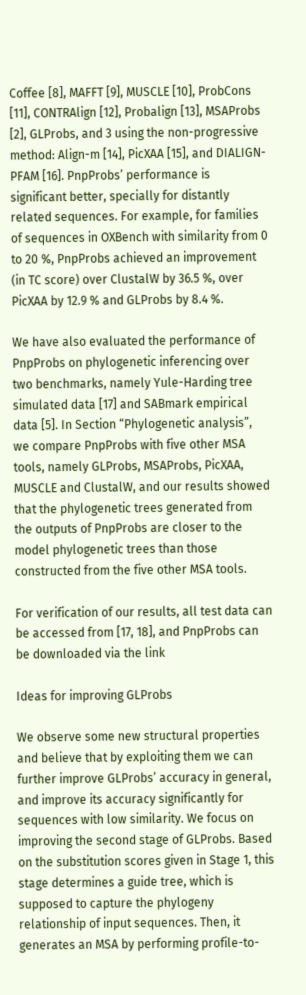Coffee [8], MAFFT [9], MUSCLE [10], ProbCons [11], CONTRAlign [12], Probalign [13], MSAProbs [2], GLProbs, and 3 using the non-progressive method: Align-m [14], PicXAA [15], and DIALIGN-PFAM [16]. PnpProbs’ performance is significant better, specially for distantly related sequences. For example, for families of sequences in OXBench with similarity from 0 to 20 %, PnpProbs achieved an improvement (in TC score) over ClustalW by 36.5 %, over PicXAA by 12.9 % and GLProbs by 8.4 %.

We have also evaluated the performance of PnpProbs on phylogenetic inferencing over two benchmarks, namely Yule-Harding tree simulated data [17] and SABmark empirical data [5]. In Section “Phylogenetic analysis”, we compare PnpProbs with five other MSA tools, namely GLProbs, MSAProbs, PicXAA, MUSCLE and ClustalW, and our results showed that the phylogenetic trees generated from the outputs of PnpProbs are closer to the model phylogenetic trees than those constructed from the five other MSA tools.

For verification of our results, all test data can be accessed from [17, 18], and PnpProbs can be downloaded via the link

Ideas for improving GLProbs

We observe some new structural properties and believe that by exploiting them we can further improve GLProbs’ accuracy in general, and improve its accuracy significantly for sequences with low similarity. We focus on improving the second stage of GLProbs. Based on the substitution scores given in Stage 1, this stage determines a guide tree, which is supposed to capture the phylogeny relationship of input sequences. Then, it generates an MSA by performing profile-to-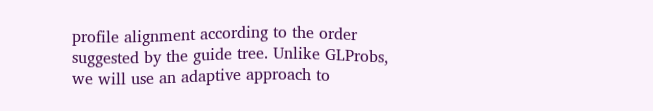profile alignment according to the order suggested by the guide tree. Unlike GLProbs, we will use an adaptive approach to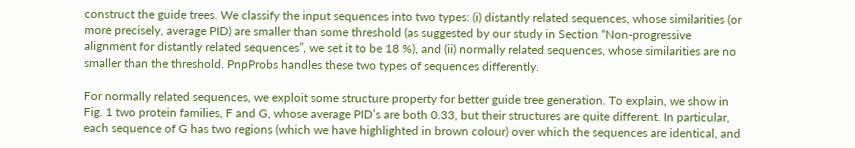construct the guide trees. We classify the input sequences into two types: (i) distantly related sequences, whose similarities (or more precisely, average PID) are smaller than some threshold (as suggested by our study in Section “Non-progressive alignment for distantly related sequences”, we set it to be 18 %), and (ii) normally related sequences, whose similarities are no smaller than the threshold. PnpProbs handles these two types of sequences differently.

For normally related sequences, we exploit some structure property for better guide tree generation. To explain, we show in Fig. 1 two protein families, F and G, whose average PID’s are both 0.33, but their structures are quite different. In particular, each sequence of G has two regions (which we have highlighted in brown colour) over which the sequences are identical, and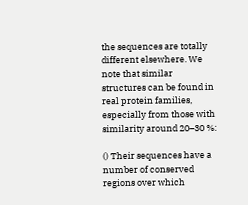the sequences are totally different elsewhere. We note that similar structures can be found in real protein families, especially from those with similarity around 20–30 %:

() Their sequences have a number of conserved regions over which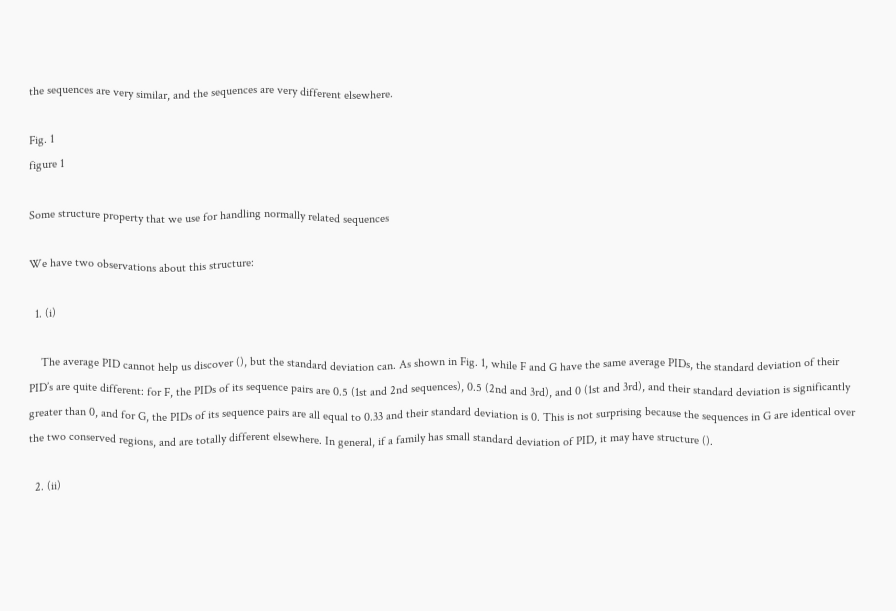the sequences are very similar, and the sequences are very different elsewhere.

Fig. 1
figure 1

Some structure property that we use for handling normally related sequences

We have two observations about this structure:

  1. (i)

    The average PID cannot help us discover (), but the standard deviation can. As shown in Fig. 1, while F and G have the same average PIDs, the standard deviation of their PID’s are quite different: for F, the PIDs of its sequence pairs are 0.5 (1st and 2nd sequences), 0.5 (2nd and 3rd), and 0 (1st and 3rd), and their standard deviation is significantly greater than 0, and for G, the PIDs of its sequence pairs are all equal to 0.33 and their standard deviation is 0. This is not surprising because the sequences in G are identical over the two conserved regions, and are totally different elsewhere. In general, if a family has small standard deviation of PID, it may have structure ().

  2. (ii)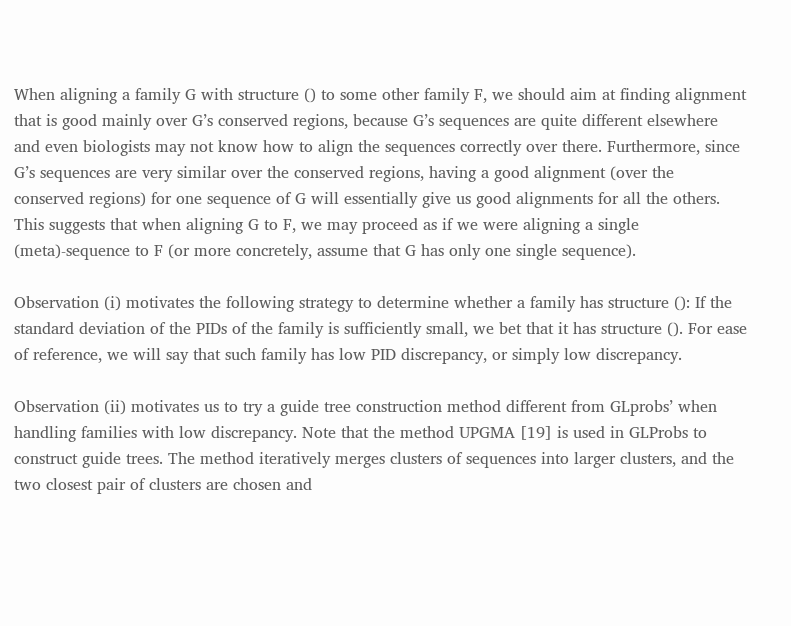When aligning a family G with structure () to some other family F, we should aim at finding alignment that is good mainly over G’s conserved regions, because G’s sequences are quite different elsewhere and even biologists may not know how to align the sequences correctly over there. Furthermore, since G’s sequences are very similar over the conserved regions, having a good alignment (over the conserved regions) for one sequence of G will essentially give us good alignments for all the others. This suggests that when aligning G to F, we may proceed as if we were aligning a single (meta)-sequence to F (or more concretely, assume that G has only one single sequence).

Observation (i) motivates the following strategy to determine whether a family has structure (): If the standard deviation of the PIDs of the family is sufficiently small, we bet that it has structure (). For ease of reference, we will say that such family has low PID discrepancy, or simply low discrepancy.

Observation (ii) motivates us to try a guide tree construction method different from GLprobs’ when handling families with low discrepancy. Note that the method UPGMA [19] is used in GLProbs to construct guide trees. The method iteratively merges clusters of sequences into larger clusters, and the two closest pair of clusters are chosen and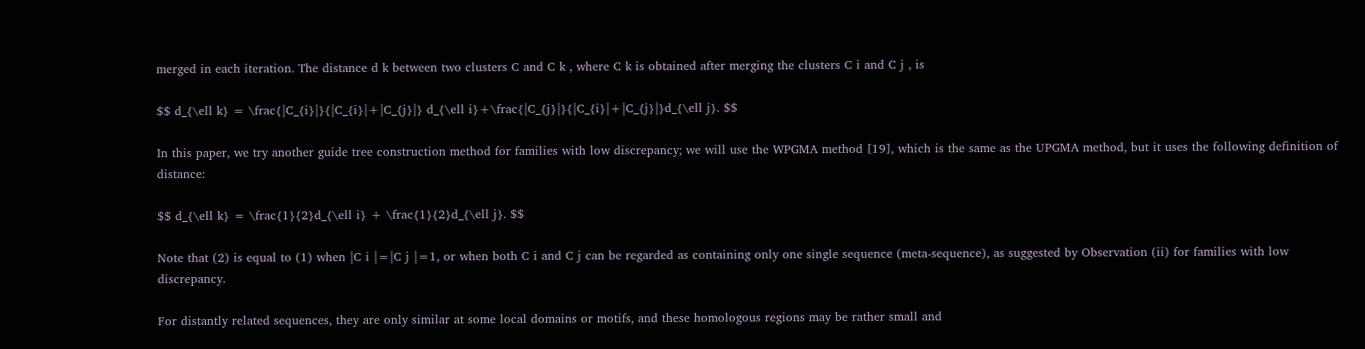merged in each iteration. The distance d k between two clusters C and C k , where C k is obtained after merging the clusters C i and C j , is

$$ d_{\ell k} = \frac{|C_{i}|}{|C_{i}|+|C_{j}|} d_{\ell i}+\frac{|C_{j}|}{|C_{i}|+|C_{j}|}d_{\ell j}. $$

In this paper, we try another guide tree construction method for families with low discrepancy; we will use the WPGMA method [19], which is the same as the UPGMA method, but it uses the following definition of distance:

$$ d_{\ell k} = \frac{1}{2}d_{\ell i} + \frac{1}{2}d_{\ell j}. $$

Note that (2) is equal to (1) when |C i |=|C j |=1, or when both C i and C j can be regarded as containing only one single sequence (meta-sequence), as suggested by Observation (ii) for families with low discrepancy.

For distantly related sequences, they are only similar at some local domains or motifs, and these homologous regions may be rather small and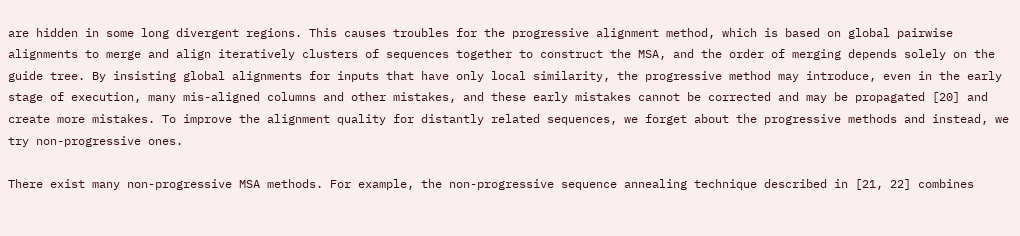are hidden in some long divergent regions. This causes troubles for the progressive alignment method, which is based on global pairwise alignments to merge and align iteratively clusters of sequences together to construct the MSA, and the order of merging depends solely on the guide tree. By insisting global alignments for inputs that have only local similarity, the progressive method may introduce, even in the early stage of execution, many mis-aligned columns and other mistakes, and these early mistakes cannot be corrected and may be propagated [20] and create more mistakes. To improve the alignment quality for distantly related sequences, we forget about the progressive methods and instead, we try non-progressive ones.

There exist many non-progressive MSA methods. For example, the non-progressive sequence annealing technique described in [21, 22] combines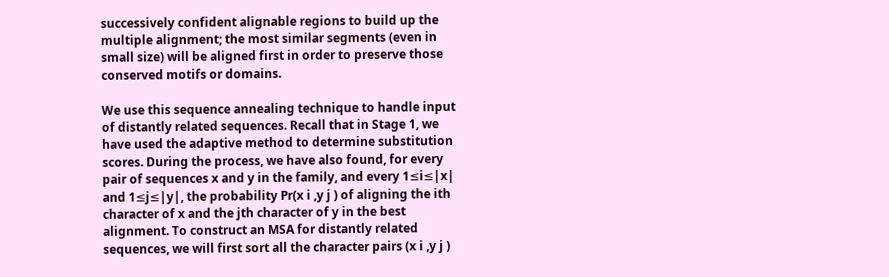successively confident alignable regions to build up the multiple alignment; the most similar segments (even in small size) will be aligned first in order to preserve those conserved motifs or domains.

We use this sequence annealing technique to handle input of distantly related sequences. Recall that in Stage 1, we have used the adaptive method to determine substitution scores. During the process, we have also found, for every pair of sequences x and y in the family, and every 1≤i≤|x| and 1≤j≤|y|, the probability Pr(x i ,y j ) of aligning the ith character of x and the jth character of y in the best alignment. To construct an MSA for distantly related sequences, we will first sort all the character pairs (x i ,y j )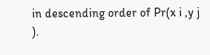in descending order of Pr(x i ,y j ).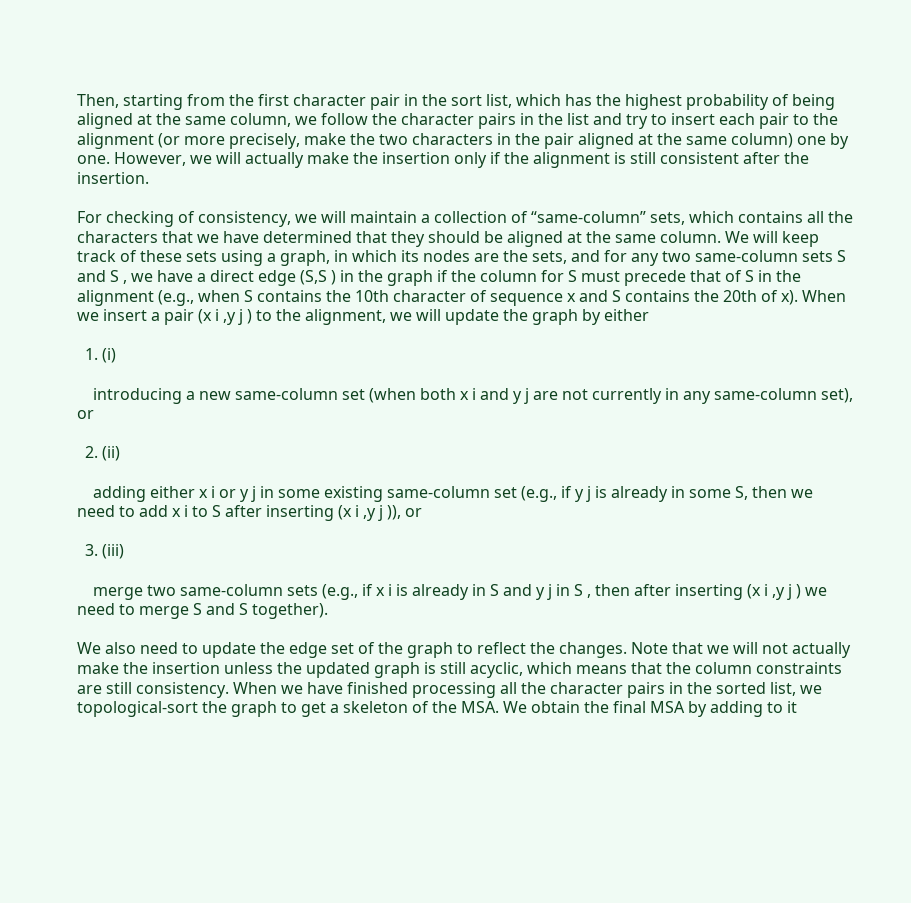Then, starting from the first character pair in the sort list, which has the highest probability of being aligned at the same column, we follow the character pairs in the list and try to insert each pair to the alignment (or more precisely, make the two characters in the pair aligned at the same column) one by one. However, we will actually make the insertion only if the alignment is still consistent after the insertion.

For checking of consistency, we will maintain a collection of “same-column” sets, which contains all the characters that we have determined that they should be aligned at the same column. We will keep track of these sets using a graph, in which its nodes are the sets, and for any two same-column sets S and S , we have a direct edge (S,S ) in the graph if the column for S must precede that of S in the alignment (e.g., when S contains the 10th character of sequence x and S contains the 20th of x). When we insert a pair (x i ,y j ) to the alignment, we will update the graph by either

  1. (i)

    introducing a new same-column set (when both x i and y j are not currently in any same-column set), or

  2. (ii)

    adding either x i or y j in some existing same-column set (e.g., if y j is already in some S, then we need to add x i to S after inserting (x i ,y j )), or

  3. (iii)

    merge two same-column sets (e.g., if x i is already in S and y j in S , then after inserting (x i ,y j ) we need to merge S and S together).

We also need to update the edge set of the graph to reflect the changes. Note that we will not actually make the insertion unless the updated graph is still acyclic, which means that the column constraints are still consistency. When we have finished processing all the character pairs in the sorted list, we topological-sort the graph to get a skeleton of the MSA. We obtain the final MSA by adding to it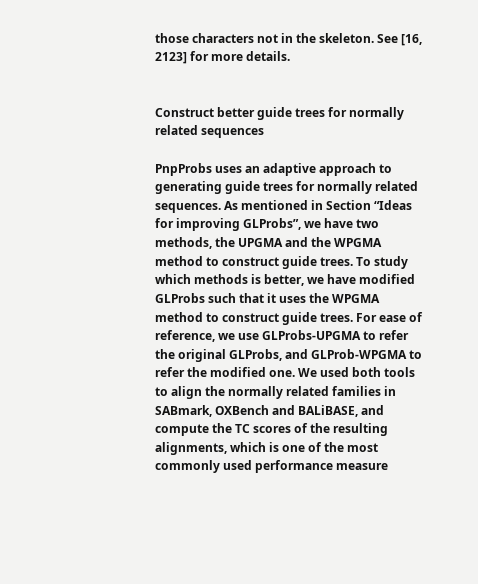those characters not in the skeleton. See [16, 2123] for more details.


Construct better guide trees for normally related sequences

PnpProbs uses an adaptive approach to generating guide trees for normally related sequences. As mentioned in Section “Ideas for improving GLProbs”, we have two methods, the UPGMA and the WPGMA method to construct guide trees. To study which methods is better, we have modified GLProbs such that it uses the WPGMA method to construct guide trees. For ease of reference, we use GLProbs-UPGMA to refer the original GLProbs, and GLProb-WPGMA to refer the modified one. We used both tools to align the normally related families in SABmark, OXBench and BALiBASE, and compute the TC scores of the resulting alignments, which is one of the most commonly used performance measure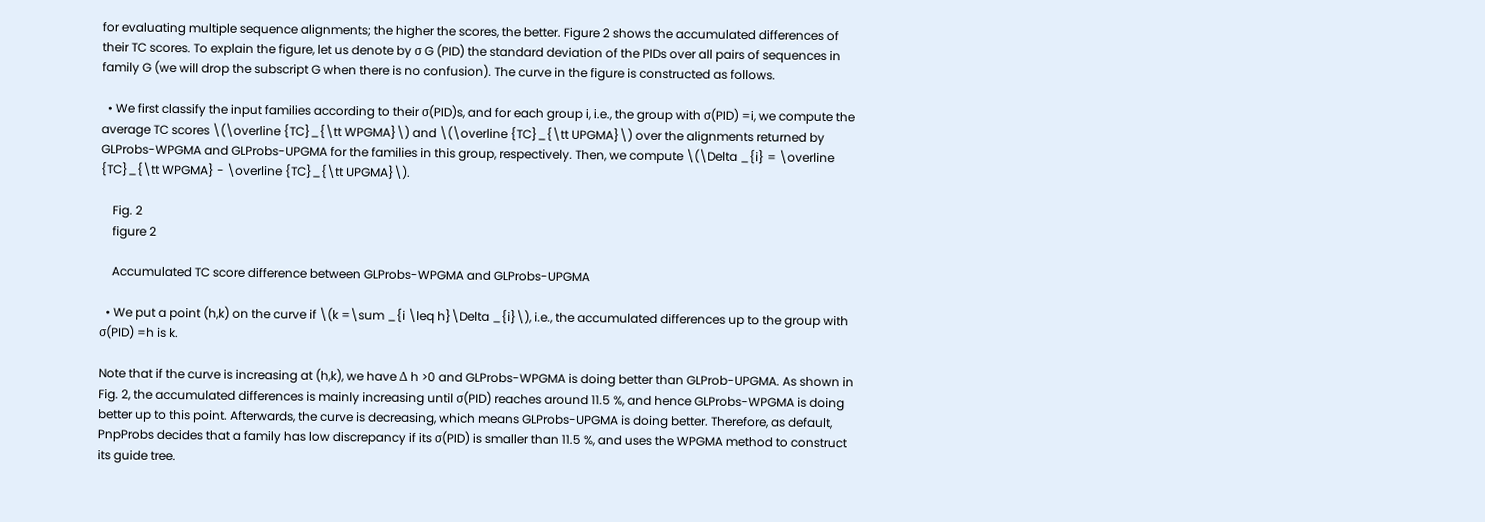for evaluating multiple sequence alignments; the higher the scores, the better. Figure 2 shows the accumulated differences of their TC scores. To explain the figure, let us denote by σ G (PID) the standard deviation of the PIDs over all pairs of sequences in family G (we will drop the subscript G when there is no confusion). The curve in the figure is constructed as follows.

  • We first classify the input families according to their σ(PID)s, and for each group i, i.e., the group with σ(PID) =i, we compute the average TC scores \(\overline {TC}_{\tt WPGMA}\) and \(\overline {TC}_{\tt UPGMA}\) over the alignments returned by GLProbs-WPGMA and GLProbs-UPGMA for the families in this group, respectively. Then, we compute \(\Delta _{i} = \overline {TC}_{\tt WPGMA} - \overline {TC}_{\tt UPGMA}\).

    Fig. 2
    figure 2

    Accumulated TC score difference between GLProbs-WPGMA and GLProbs-UPGMA

  • We put a point (h,k) on the curve if \(k =\sum _{i \leq h}\Delta _{i}\), i.e., the accumulated differences up to the group with σ(PID) =h is k.

Note that if the curve is increasing at (h,k), we have Δ h >0 and GLProbs-WPGMA is doing better than GLProb-UPGMA. As shown in Fig. 2, the accumulated differences is mainly increasing until σ(PID) reaches around 11.5 %, and hence GLProbs-WPGMA is doing better up to this point. Afterwards, the curve is decreasing, which means GLProbs-UPGMA is doing better. Therefore, as default, PnpProbs decides that a family has low discrepancy if its σ(PID) is smaller than 11.5 %, and uses the WPGMA method to construct its guide tree.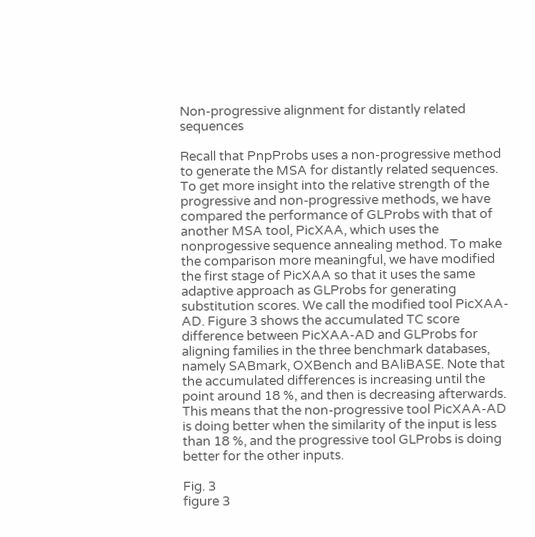Non-progressive alignment for distantly related sequences

Recall that PnpProbs uses a non-progressive method to generate the MSA for distantly related sequences. To get more insight into the relative strength of the progressive and non-progressive methods, we have compared the performance of GLProbs with that of another MSA tool, PicXAA, which uses the nonprogessive sequence annealing method. To make the comparison more meaningful, we have modified the first stage of PicXAA so that it uses the same adaptive approach as GLProbs for generating substitution scores. We call the modified tool PicXAA-AD. Figure 3 shows the accumulated TC score difference between PicXAA-AD and GLProbs for aligning families in the three benchmark databases, namely SABmark, OXBench and BAliBASE. Note that the accumulated differences is increasing until the point around 18 %, and then is decreasing afterwards. This means that the non-progressive tool PicXAA-AD is doing better when the similarity of the input is less than 18 %, and the progressive tool GLProbs is doing better for the other inputs.

Fig. 3
figure 3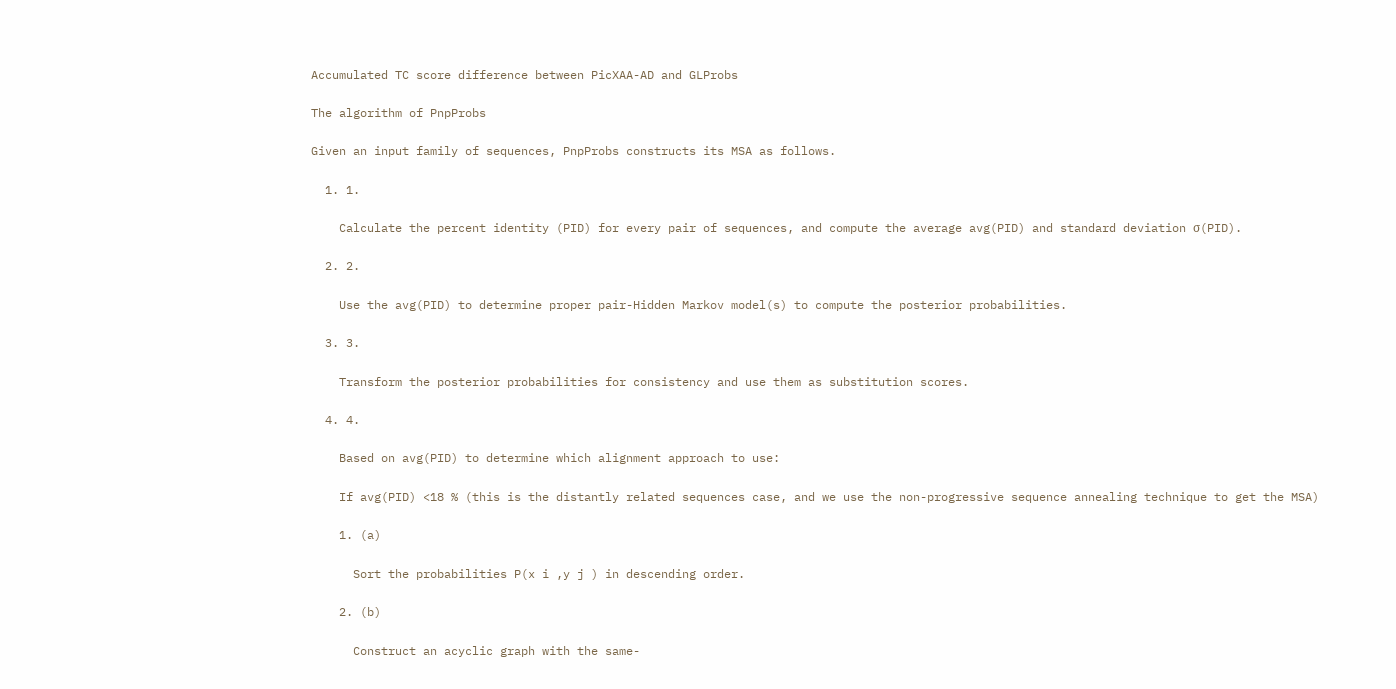Accumulated TC score difference between PicXAA-AD and GLProbs

The algorithm of PnpProbs

Given an input family of sequences, PnpProbs constructs its MSA as follows.

  1. 1.

    Calculate the percent identity (PID) for every pair of sequences, and compute the average avg(PID) and standard deviation σ(PID).

  2. 2.

    Use the avg(PID) to determine proper pair-Hidden Markov model(s) to compute the posterior probabilities.

  3. 3.

    Transform the posterior probabilities for consistency and use them as substitution scores.

  4. 4.

    Based on avg(PID) to determine which alignment approach to use:

    If avg(PID) <18 % (this is the distantly related sequences case, and we use the non-progressive sequence annealing technique to get the MSA)

    1. (a)

      Sort the probabilities P(x i ,y j ) in descending order.

    2. (b)

      Construct an acyclic graph with the same-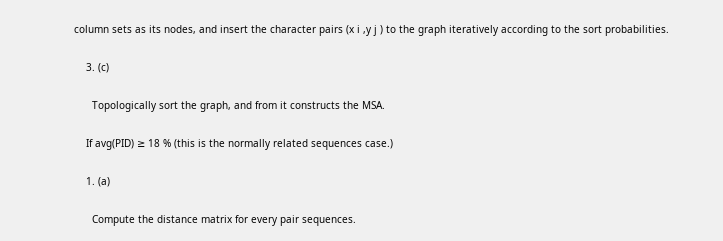column sets as its nodes, and insert the character pairs (x i ,y j ) to the graph iteratively according to the sort probabilities.

    3. (c)

      Topologically sort the graph, and from it constructs the MSA.

    If avg(PID) ≥ 18 % (this is the normally related sequences case.)

    1. (a)

      Compute the distance matrix for every pair sequences.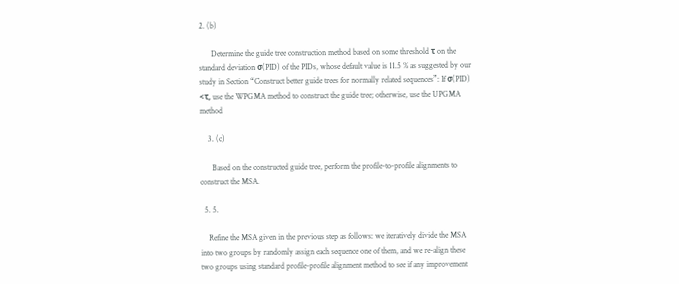2. (b)

      Determine the guide tree construction method based on some threshold τ on the standard deviation σ(PID) of the PIDs, whose default value is 11.5 % as suggested by our study in Section “Construct better guide trees for normally related sequences”: If σ(PID) <τ, use the WPGMA method to construct the guide tree; otherwise, use the UPGMA method

    3. (c)

      Based on the constructed guide tree, perform the profile-to-profile alignments to construct the MSA.

  5. 5.

    Refine the MSA given in the previous step as follows: we iteratively divide the MSA into two groups by randomly assign each sequence one of them, and we re-align these two groups using standard profile-profile alignment method to see if any improvement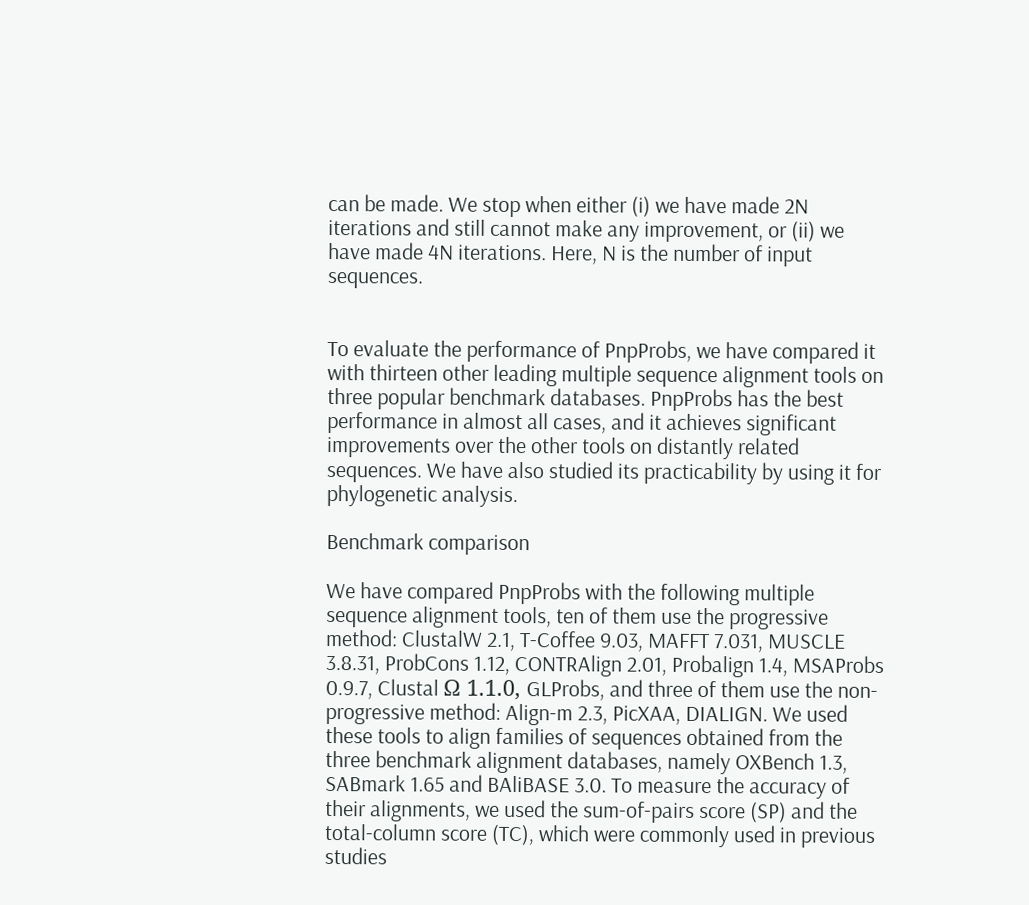can be made. We stop when either (i) we have made 2N iterations and still cannot make any improvement, or (ii) we have made 4N iterations. Here, N is the number of input sequences.


To evaluate the performance of PnpProbs, we have compared it with thirteen other leading multiple sequence alignment tools on three popular benchmark databases. PnpProbs has the best performance in almost all cases, and it achieves significant improvements over the other tools on distantly related sequences. We have also studied its practicability by using it for phylogenetic analysis.

Benchmark comparison

We have compared PnpProbs with the following multiple sequence alignment tools, ten of them use the progressive method: ClustalW 2.1, T-Coffee 9.03, MAFFT 7.031, MUSCLE 3.8.31, ProbCons 1.12, CONTRAlign 2.01, Probalign 1.4, MSAProbs 0.9.7, Clustal Ω 1.1.0, GLProbs, and three of them use the non-progressive method: Align-m 2.3, PicXAA, DIALIGN. We used these tools to align families of sequences obtained from the three benchmark alignment databases, namely OXBench 1.3, SABmark 1.65 and BAliBASE 3.0. To measure the accuracy of their alignments, we used the sum-of-pairs score (SP) and the total-column score (TC), which were commonly used in previous studies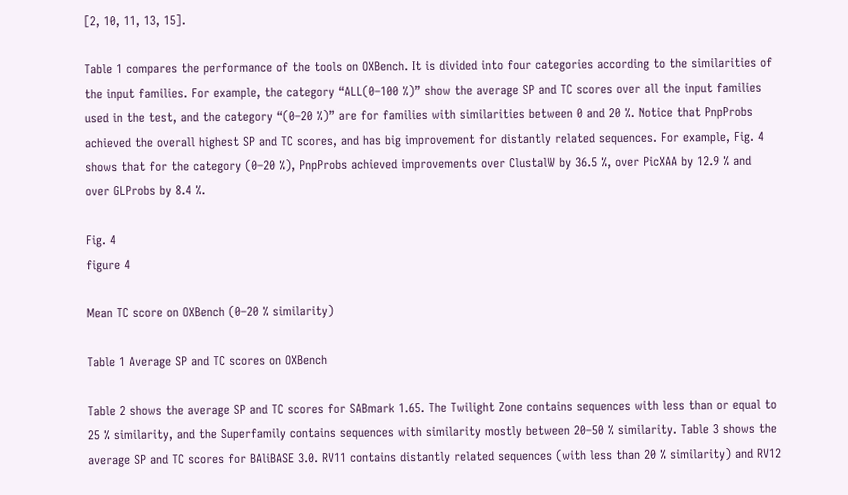[2, 10, 11, 13, 15].

Table 1 compares the performance of the tools on OXBench. It is divided into four categories according to the similarities of the input families. For example, the category “ALL(0–100 %)” show the average SP and TC scores over all the input families used in the test, and the category “(0–20 %)” are for families with similarities between 0 and 20 %. Notice that PnpProbs achieved the overall highest SP and TC scores, and has big improvement for distantly related sequences. For example, Fig. 4 shows that for the category (0–20 %), PnpProbs achieved improvements over ClustalW by 36.5 %, over PicXAA by 12.9 % and over GLProbs by 8.4 %.

Fig. 4
figure 4

Mean TC score on OXBench (0–20 % similarity)

Table 1 Average SP and TC scores on OXBench

Table 2 shows the average SP and TC scores for SABmark 1.65. The Twilight Zone contains sequences with less than or equal to 25 % similarity, and the Superfamily contains sequences with similarity mostly between 20–50 % similarity. Table 3 shows the average SP and TC scores for BAliBASE 3.0. RV11 contains distantly related sequences (with less than 20 % similarity) and RV12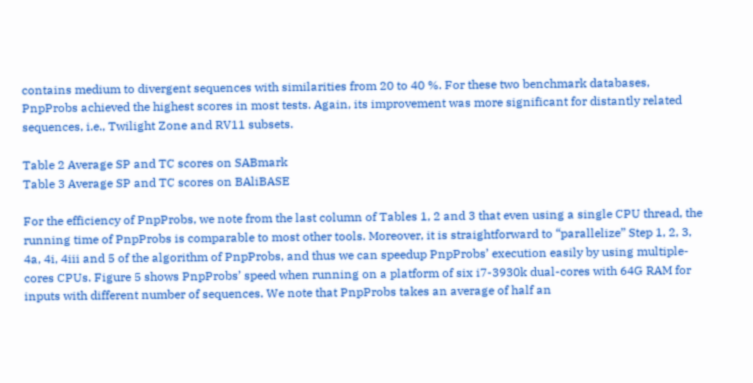contains medium to divergent sequences with similarities from 20 to 40 %. For these two benchmark databases, PnpProbs achieved the highest scores in most tests. Again, its improvement was more significant for distantly related sequences, i.e., Twilight Zone and RV11 subsets.

Table 2 Average SP and TC scores on SABmark
Table 3 Average SP and TC scores on BAliBASE

For the efficiency of PnpProbs, we note from the last column of Tables 1, 2 and 3 that even using a single CPU thread, the running time of PnpProbs is comparable to most other tools. Moreover, it is straightforward to “parallelize” Step 1, 2, 3, 4a, 4i, 4iii and 5 of the algorithm of PnpProbs, and thus we can speedup PnpProbs’ execution easily by using multiple-cores CPUs. Figure 5 shows PnpProbs’ speed when running on a platform of six i7-3930k dual-cores with 64G RAM for inputs with different number of sequences. We note that PnpProbs takes an average of half an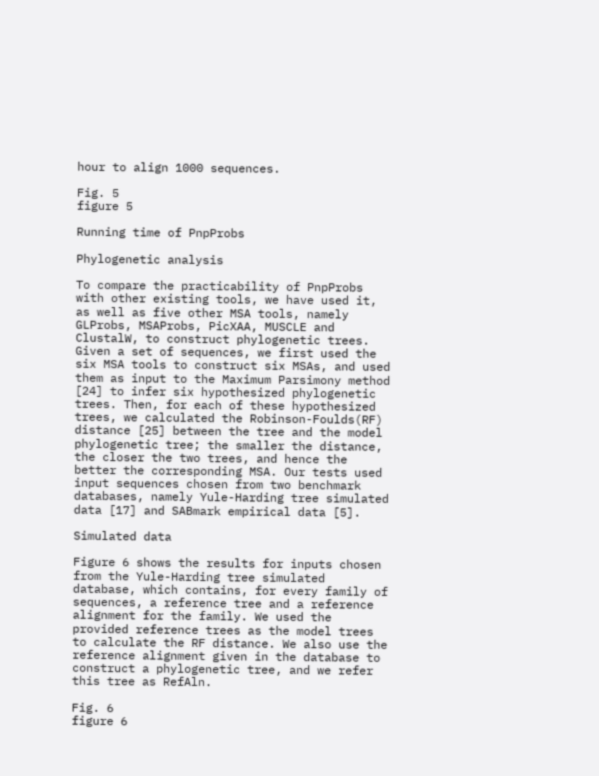hour to align 1000 sequences.

Fig. 5
figure 5

Running time of PnpProbs

Phylogenetic analysis

To compare the practicability of PnpProbs with other existing tools, we have used it, as well as five other MSA tools, namely GLProbs, MSAProbs, PicXAA, MUSCLE and ClustalW, to construct phylogenetic trees. Given a set of sequences, we first used the six MSA tools to construct six MSAs, and used them as input to the Maximum Parsimony method [24] to infer six hypothesized phylogenetic trees. Then, for each of these hypothesized trees, we calculated the Robinson-Foulds(RF) distance [25] between the tree and the model phylogenetic tree; the smaller the distance, the closer the two trees, and hence the better the corresponding MSA. Our tests used input sequences chosen from two benchmark databases, namely Yule-Harding tree simulated data [17] and SABmark empirical data [5].

Simulated data

Figure 6 shows the results for inputs chosen from the Yule-Harding tree simulated database, which contains, for every family of sequences, a reference tree and a reference alignment for the family. We used the provided reference trees as the model trees to calculate the RF distance. We also use the reference alignment given in the database to construct a phylogenetic tree, and we refer this tree as RefAln.

Fig. 6
figure 6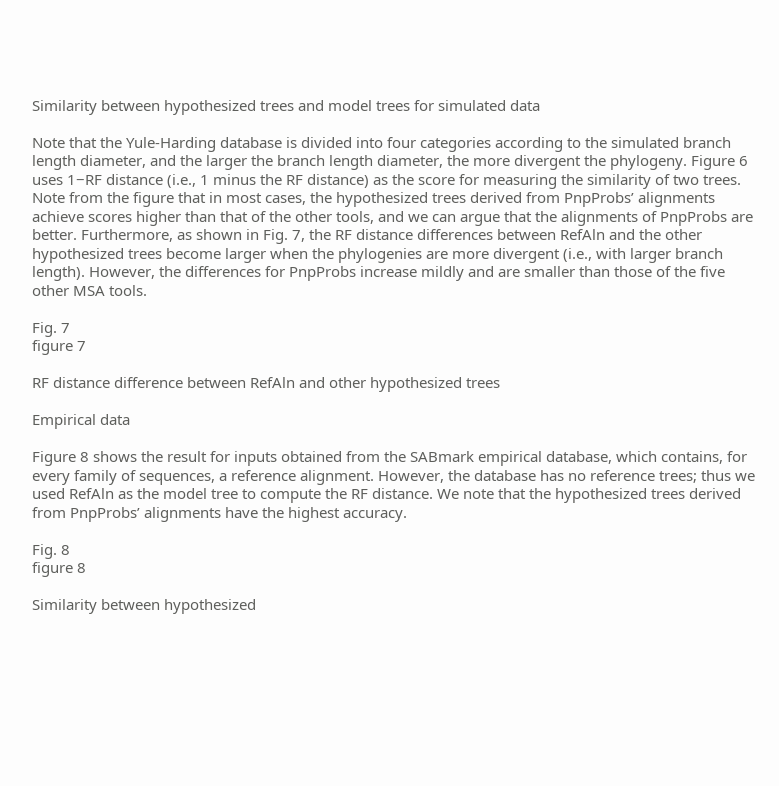Similarity between hypothesized trees and model trees for simulated data

Note that the Yule-Harding database is divided into four categories according to the simulated branch length diameter, and the larger the branch length diameter, the more divergent the phylogeny. Figure 6 uses 1−RF distance (i.e., 1 minus the RF distance) as the score for measuring the similarity of two trees. Note from the figure that in most cases, the hypothesized trees derived from PnpProbs’ alignments achieve scores higher than that of the other tools, and we can argue that the alignments of PnpProbs are better. Furthermore, as shown in Fig. 7, the RF distance differences between RefAln and the other hypothesized trees become larger when the phylogenies are more divergent (i.e., with larger branch length). However, the differences for PnpProbs increase mildly and are smaller than those of the five other MSA tools.

Fig. 7
figure 7

RF distance difference between RefAln and other hypothesized trees

Empirical data

Figure 8 shows the result for inputs obtained from the SABmark empirical database, which contains, for every family of sequences, a reference alignment. However, the database has no reference trees; thus we used RefAln as the model tree to compute the RF distance. We note that the hypothesized trees derived from PnpProbs’ alignments have the highest accuracy.

Fig. 8
figure 8

Similarity between hypothesized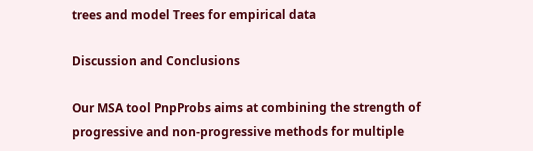trees and model Trees for empirical data

Discussion and Conclusions

Our MSA tool PnpProbs aims at combining the strength of progressive and non-progressive methods for multiple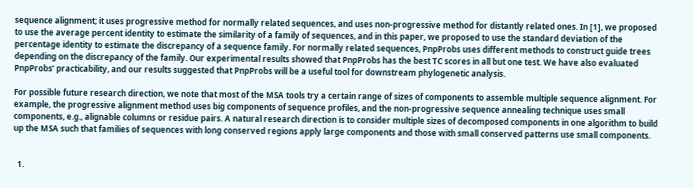sequence alignment; it uses progressive method for normally related sequences, and uses non-progressive method for distantly related ones. In [1], we proposed to use the average percent identity to estimate the similarity of a family of sequences, and in this paper, we proposed to use the standard deviation of the percentage identity to estimate the discrepancy of a sequence family. For normally related sequences, PnpProbs uses different methods to construct guide trees depending on the discrepancy of the family. Our experimental results showed that PnpProbs has the best TC scores in all but one test. We have also evaluated PnpProbs’ practicability, and our results suggested that PnpProbs will be a useful tool for downstream phylogenetic analysis.

For possible future research direction, we note that most of the MSA tools try a certain range of sizes of components to assemble multiple sequence alignment. For example, the progressive alignment method uses big components of sequence profiles, and the non-progressive sequence annealing technique uses small components, e.g., alignable columns or residue pairs. A natural research direction is to consider multiple sizes of decomposed components in one algorithm to build up the MSA such that families of sequences with long conserved regions apply large components and those with small conserved patterns use small components.


  1.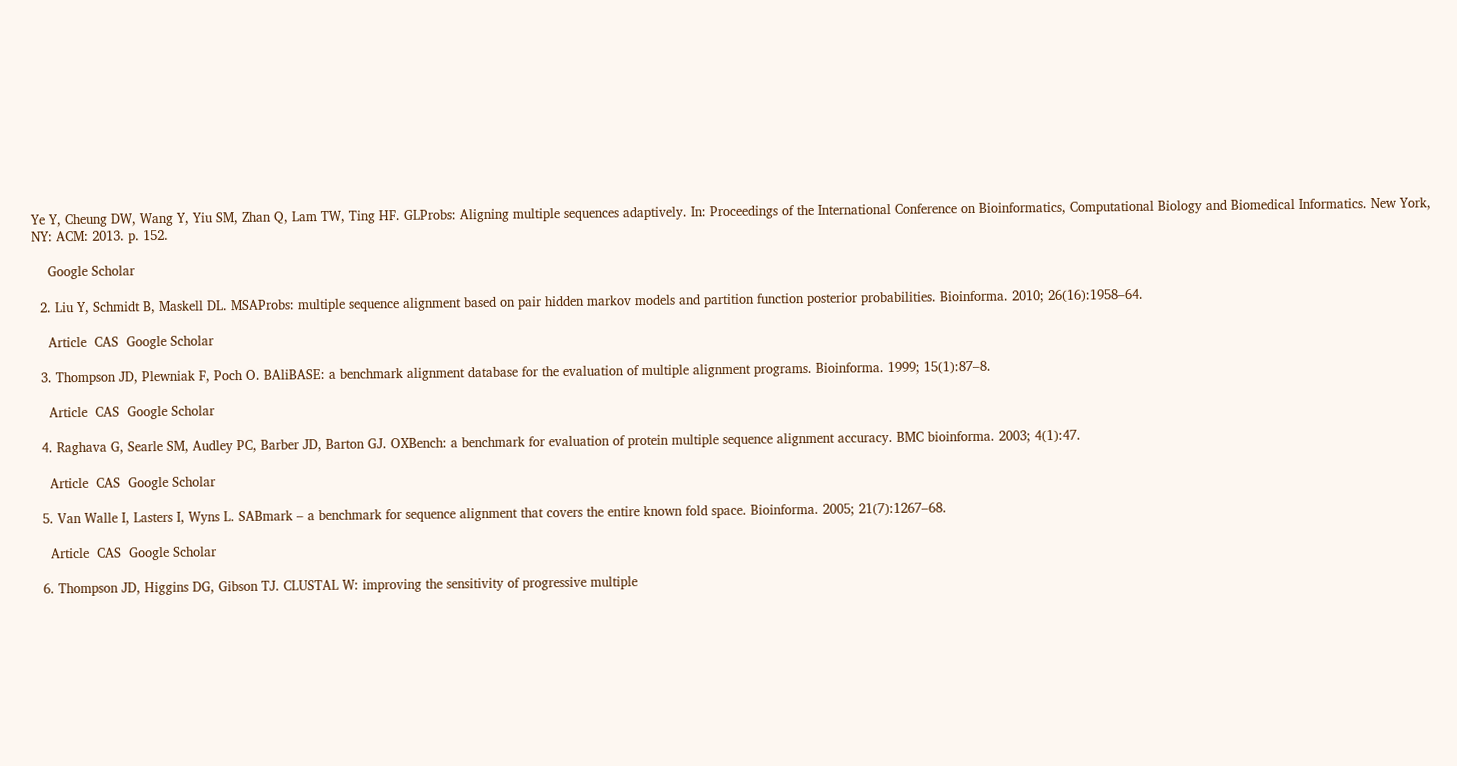Ye Y, Cheung DW, Wang Y, Yiu SM, Zhan Q, Lam TW, Ting HF. GLProbs: Aligning multiple sequences adaptively. In: Proceedings of the International Conference on Bioinformatics, Computational Biology and Biomedical Informatics. New York, NY: ACM: 2013. p. 152.

    Google Scholar

  2. Liu Y, Schmidt B, Maskell DL. MSAProbs: multiple sequence alignment based on pair hidden markov models and partition function posterior probabilities. Bioinforma. 2010; 26(16):1958–64.

    Article  CAS  Google Scholar

  3. Thompson JD, Plewniak F, Poch O. BAliBASE: a benchmark alignment database for the evaluation of multiple alignment programs. Bioinforma. 1999; 15(1):87–8.

    Article  CAS  Google Scholar

  4. Raghava G, Searle SM, Audley PC, Barber JD, Barton GJ. OXBench: a benchmark for evaluation of protein multiple sequence alignment accuracy. BMC bioinforma. 2003; 4(1):47.

    Article  CAS  Google Scholar

  5. Van Walle I, Lasters I, Wyns L. SABmark – a benchmark for sequence alignment that covers the entire known fold space. Bioinforma. 2005; 21(7):1267–68.

    Article  CAS  Google Scholar

  6. Thompson JD, Higgins DG, Gibson TJ. CLUSTAL W: improving the sensitivity of progressive multiple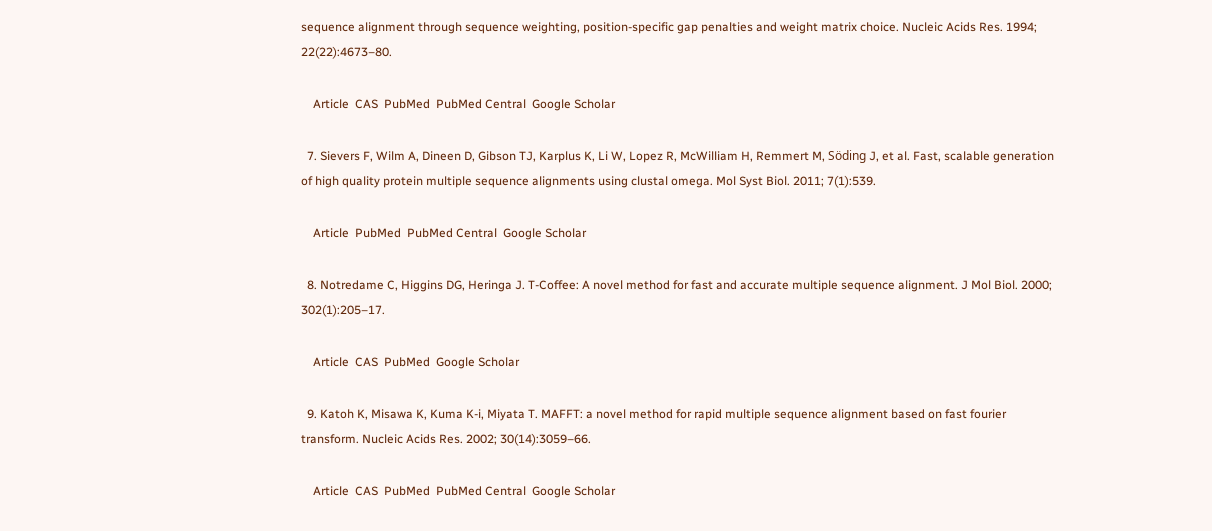sequence alignment through sequence weighting, position-specific gap penalties and weight matrix choice. Nucleic Acids Res. 1994; 22(22):4673–80.

    Article  CAS  PubMed  PubMed Central  Google Scholar

  7. Sievers F, Wilm A, Dineen D, Gibson TJ, Karplus K, Li W, Lopez R, McWilliam H, Remmert M, Söding J, et al. Fast, scalable generation of high quality protein multiple sequence alignments using clustal omega. Mol Syst Biol. 2011; 7(1):539.

    Article  PubMed  PubMed Central  Google Scholar

  8. Notredame C, Higgins DG, Heringa J. T-Coffee: A novel method for fast and accurate multiple sequence alignment. J Mol Biol. 2000; 302(1):205–17.

    Article  CAS  PubMed  Google Scholar

  9. Katoh K, Misawa K, Kuma K-i, Miyata T. MAFFT: a novel method for rapid multiple sequence alignment based on fast fourier transform. Nucleic Acids Res. 2002; 30(14):3059–66.

    Article  CAS  PubMed  PubMed Central  Google Scholar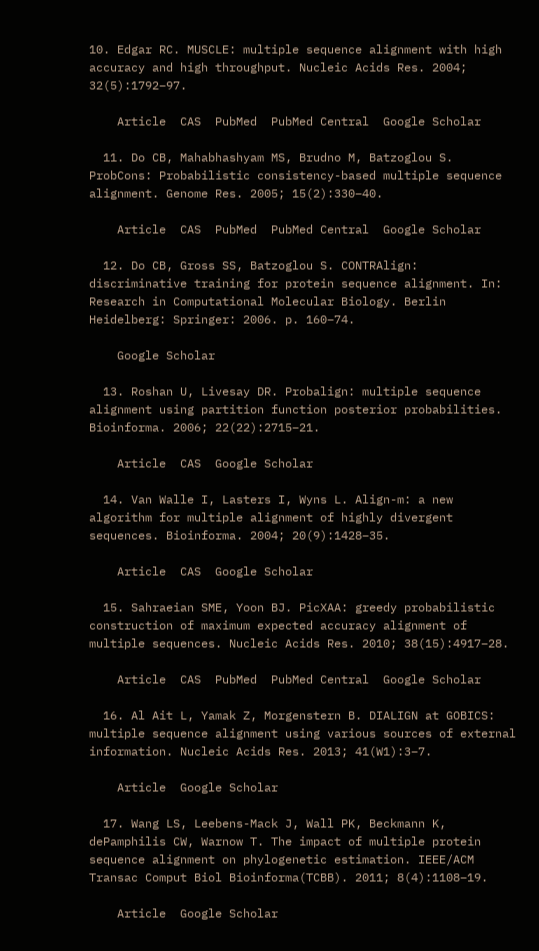10. Edgar RC. MUSCLE: multiple sequence alignment with high accuracy and high throughput. Nucleic Acids Res. 2004; 32(5):1792–97.

    Article  CAS  PubMed  PubMed Central  Google Scholar

  11. Do CB, Mahabhashyam MS, Brudno M, Batzoglou S. ProbCons: Probabilistic consistency-based multiple sequence alignment. Genome Res. 2005; 15(2):330–40.

    Article  CAS  PubMed  PubMed Central  Google Scholar

  12. Do CB, Gross SS, Batzoglou S. CONTRAlign: discriminative training for protein sequence alignment. In: Research in Computational Molecular Biology. Berlin Heidelberg: Springer: 2006. p. 160–74.

    Google Scholar

  13. Roshan U, Livesay DR. Probalign: multiple sequence alignment using partition function posterior probabilities. Bioinforma. 2006; 22(22):2715–21.

    Article  CAS  Google Scholar

  14. Van Walle I, Lasters I, Wyns L. Align-m: a new algorithm for multiple alignment of highly divergent sequences. Bioinforma. 2004; 20(9):1428–35.

    Article  CAS  Google Scholar

  15. Sahraeian SME, Yoon BJ. PicXAA: greedy probabilistic construction of maximum expected accuracy alignment of multiple sequences. Nucleic Acids Res. 2010; 38(15):4917–28.

    Article  CAS  PubMed  PubMed Central  Google Scholar

  16. Al Ait L, Yamak Z, Morgenstern B. DIALIGN at GOBICS: multiple sequence alignment using various sources of external information. Nucleic Acids Res. 2013; 41(W1):3–7.

    Article  Google Scholar

  17. Wang LS, Leebens-Mack J, Wall PK, Beckmann K, dePamphilis CW, Warnow T. The impact of multiple protein sequence alignment on phylogenetic estimation. IEEE/ACM Transac Comput Biol Bioinforma(TCBB). 2011; 8(4):1108–19.

    Article  Google Scholar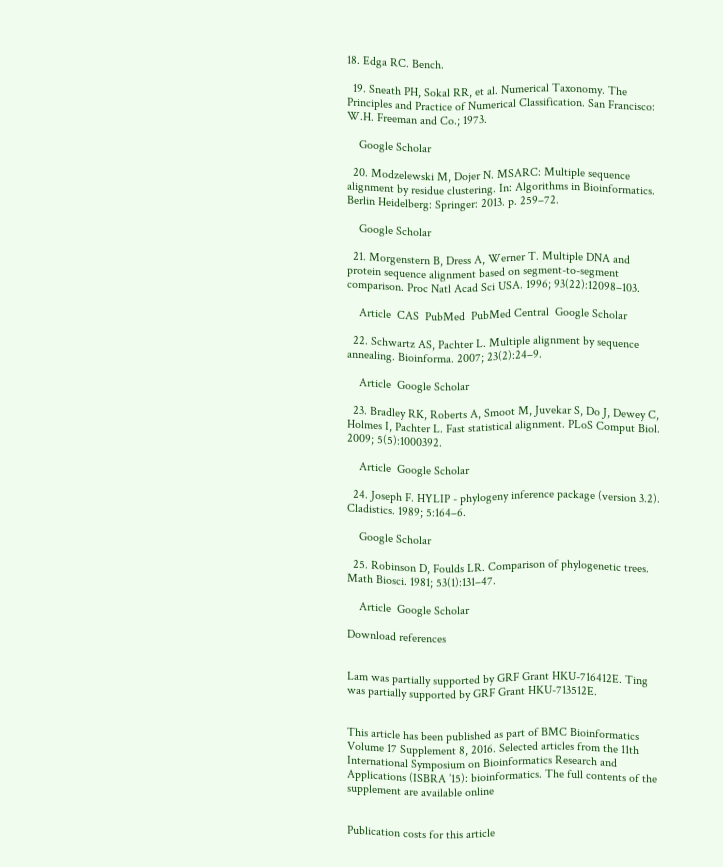18. Edga RC. Bench.

  19. Sneath PH, Sokal RR, et al. Numerical Taxonomy. The Principles and Practice of Numerical Classification. San Francisco: W.H. Freeman and Co.; 1973.

    Google Scholar

  20. Modzelewski M, Dojer N. MSARC: Multiple sequence alignment by residue clustering. In: Algorithms in Bioinformatics. Berlin Heidelberg: Springer: 2013. p. 259–72.

    Google Scholar

  21. Morgenstern B, Dress A, Werner T. Multiple DNA and protein sequence alignment based on segment-to-segment comparison. Proc Natl Acad Sci USA. 1996; 93(22):12098–103.

    Article  CAS  PubMed  PubMed Central  Google Scholar

  22. Schwartz AS, Pachter L. Multiple alignment by sequence annealing. Bioinforma. 2007; 23(2):24–9.

    Article  Google Scholar

  23. Bradley RK, Roberts A, Smoot M, Juvekar S, Do J, Dewey C, Holmes I, Pachter L. Fast statistical alignment. PLoS Comput Biol. 2009; 5(5):1000392.

    Article  Google Scholar

  24. Joseph F. HYLIP - phylogeny inference package (version 3.2). Cladistics. 1989; 5:164–6.

    Google Scholar

  25. Robinson D, Foulds LR. Comparison of phylogenetic trees. Math Biosci. 1981; 53(1):131–47.

    Article  Google Scholar

Download references


Lam was partially supported by GRF Grant HKU-716412E. Ting was partially supported by GRF Grant HKU-713512E.


This article has been published as part of BMC Bioinformatics Volume 17 Supplement 8, 2016. Selected articles from the 11th International Symposium on Bioinformatics Research and Applications (ISBRA ’15): bioinformatics. The full contents of the supplement are available online


Publication costs for this article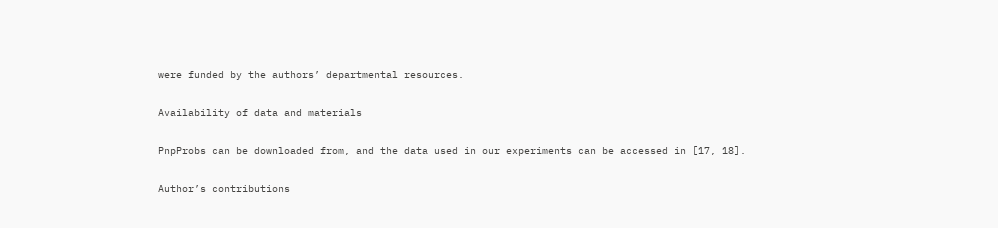were funded by the authors’ departmental resources.

Availability of data and materials

PnpProbs can be downloaded from, and the data used in our experiments can be accessed in [17, 18].

Author’s contributions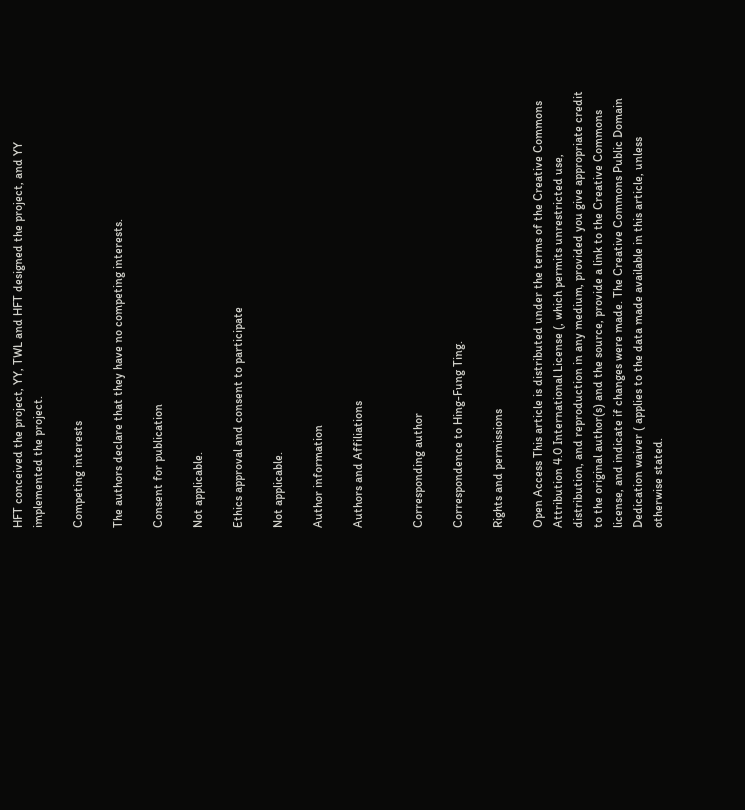HFT conceived the project, YY, TWL and HFT designed the project, and YY implemented the project.

Competing interests

The authors declare that they have no competing interests.

Consent for publication

Not applicable.

Ethics approval and consent to participate

Not applicable.

Author information

Authors and Affiliations


Corresponding author

Correspondence to Hing-Fung Ting.

Rights and permissions

Open Access This article is distributed under the terms of the Creative Commons Attribution 4.0 International License (, which permits unrestricted use, distribution, and reproduction in any medium, provided you give appropriate credit to the original author(s) and the source, provide a link to the Creative Commons license, and indicate if changes were made. The Creative Commons Public Domain Dedication waiver ( applies to the data made available in this article, unless otherwise stated.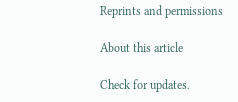Reprints and permissions

About this article

Check for updates.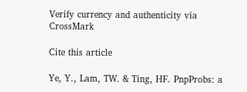Verify currency and authenticity via CrossMark

Cite this article

Ye, Y., Lam, TW. & Ting, HF. PnpProbs: a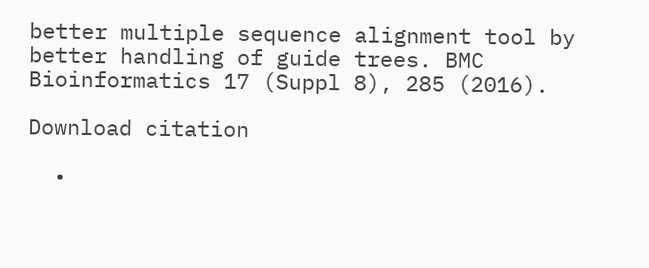better multiple sequence alignment tool by better handling of guide trees. BMC Bioinformatics 17 (Suppl 8), 285 (2016).

Download citation

  •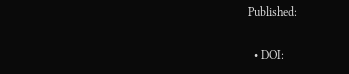Published:

  • DOI: